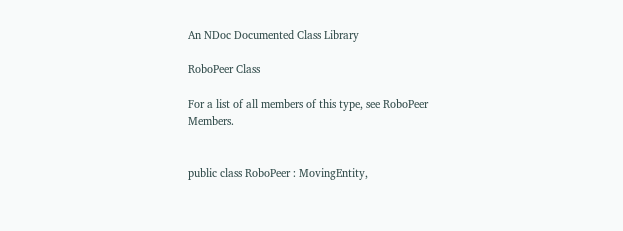An NDoc Documented Class Library

RoboPeer Class

For a list of all members of this type, see RoboPeer Members.


public class RoboPeer : MovingEntity,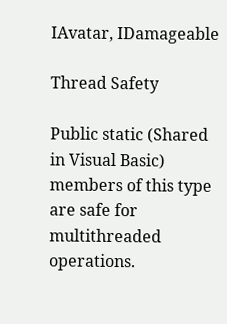IAvatar, IDamageable

Thread Safety

Public static (Shared in Visual Basic) members of this type are safe for multithreaded operations.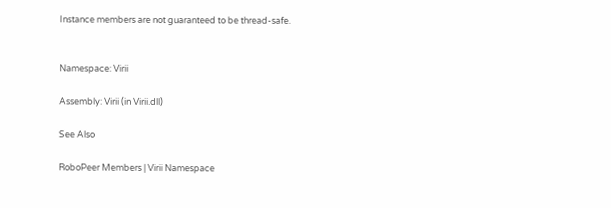Instance members are not guaranteed to be thread-safe.


Namespace: Virii

Assembly: Virii (in Virii.dll)

See Also

RoboPeer Members | Virii Namespace